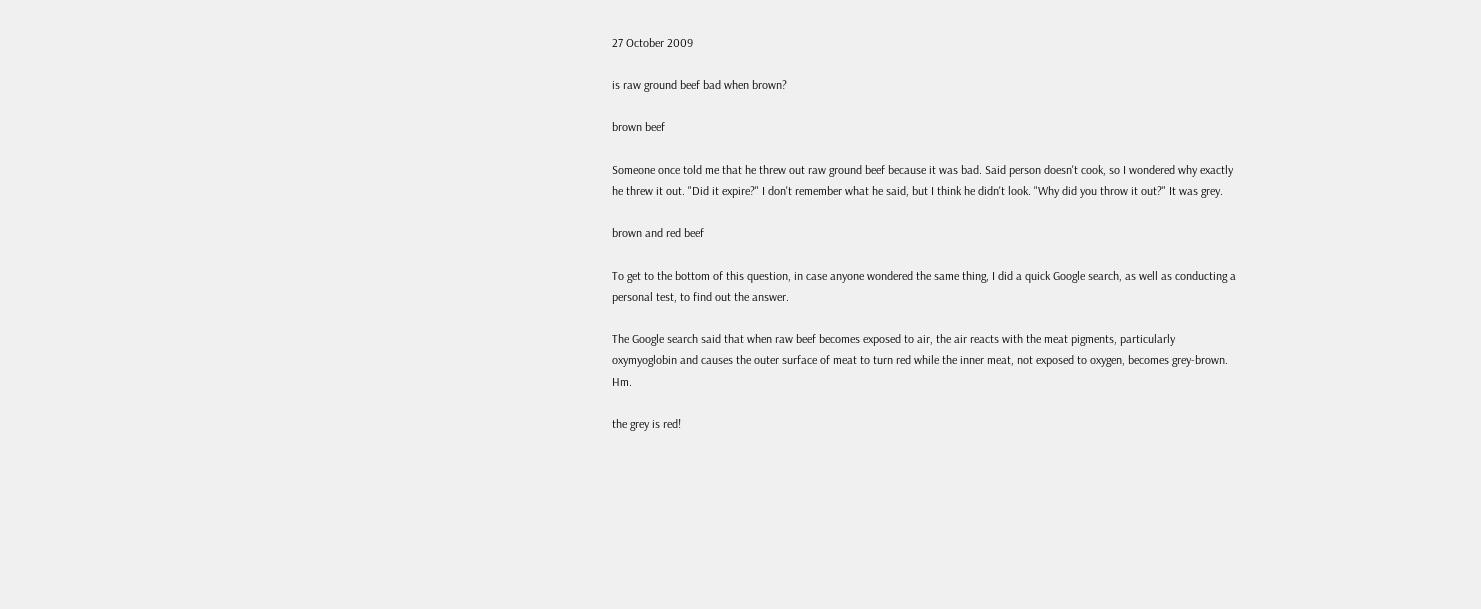27 October 2009

is raw ground beef bad when brown?

brown beef

Someone once told me that he threw out raw ground beef because it was bad. Said person doesn't cook, so I wondered why exactly he threw it out. "Did it expire?" I don't remember what he said, but I think he didn't look. "Why did you throw it out?" It was grey.

brown and red beef

To get to the bottom of this question, in case anyone wondered the same thing, I did a quick Google search, as well as conducting a personal test, to find out the answer.

The Google search said that when raw beef becomes exposed to air, the air reacts with the meat pigments, particularly oxymyoglobin and causes the outer surface of meat to turn red while the inner meat, not exposed to oxygen, becomes grey-brown. Hm.

the grey is red!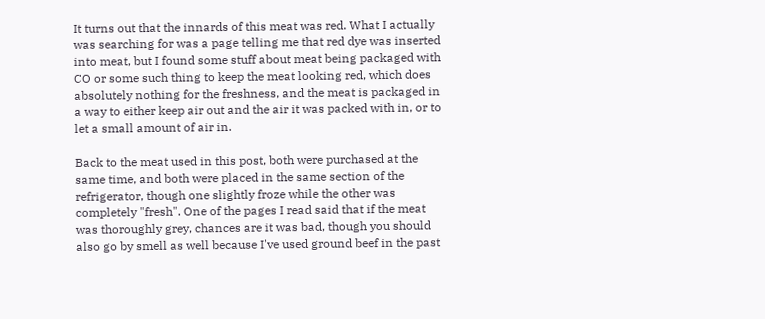It turns out that the innards of this meat was red. What I actually was searching for was a page telling me that red dye was inserted into meat, but I found some stuff about meat being packaged with CO or some such thing to keep the meat looking red, which does absolutely nothing for the freshness, and the meat is packaged in a way to either keep air out and the air it was packed with in, or to let a small amount of air in.

Back to the meat used in this post, both were purchased at the same time, and both were placed in the same section of the refrigerator, though one slightly froze while the other was completely "fresh". One of the pages I read said that if the meat was thoroughly grey, chances are it was bad, though you should also go by smell as well because I've used ground beef in the past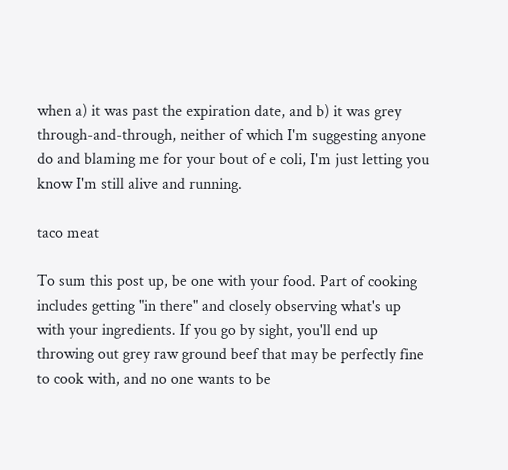when a) it was past the expiration date, and b) it was grey through-and-through, neither of which I'm suggesting anyone do and blaming me for your bout of e coli, I'm just letting you know I'm still alive and running.

taco meat

To sum this post up, be one with your food. Part of cooking includes getting "in there" and closely observing what's up with your ingredients. If you go by sight, you'll end up throwing out grey raw ground beef that may be perfectly fine to cook with, and no one wants to be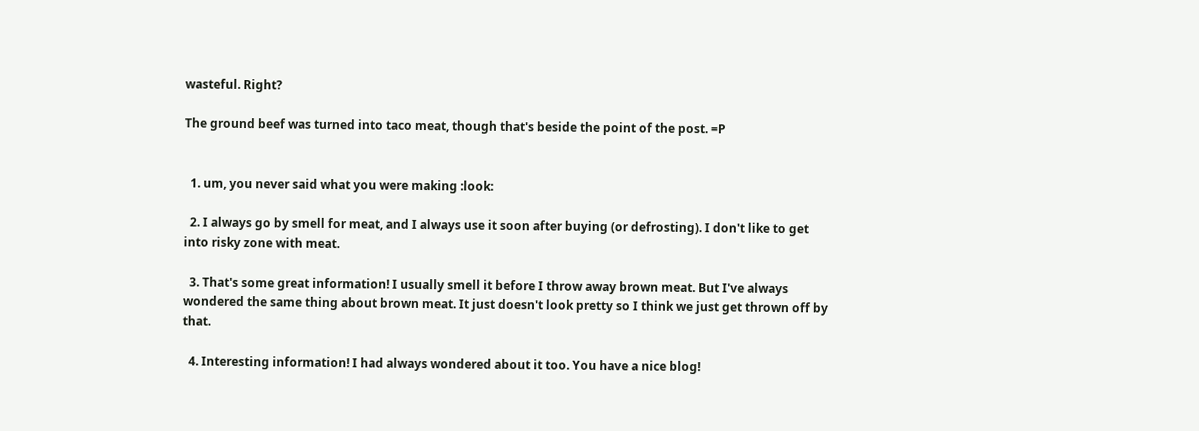wasteful. Right?

The ground beef was turned into taco meat, though that's beside the point of the post. =P


  1. um, you never said what you were making :look:

  2. I always go by smell for meat, and I always use it soon after buying (or defrosting). I don't like to get into risky zone with meat.

  3. That's some great information! I usually smell it before I throw away brown meat. But I've always wondered the same thing about brown meat. It just doesn't look pretty so I think we just get thrown off by that.

  4. Interesting information! I had always wondered about it too. You have a nice blog!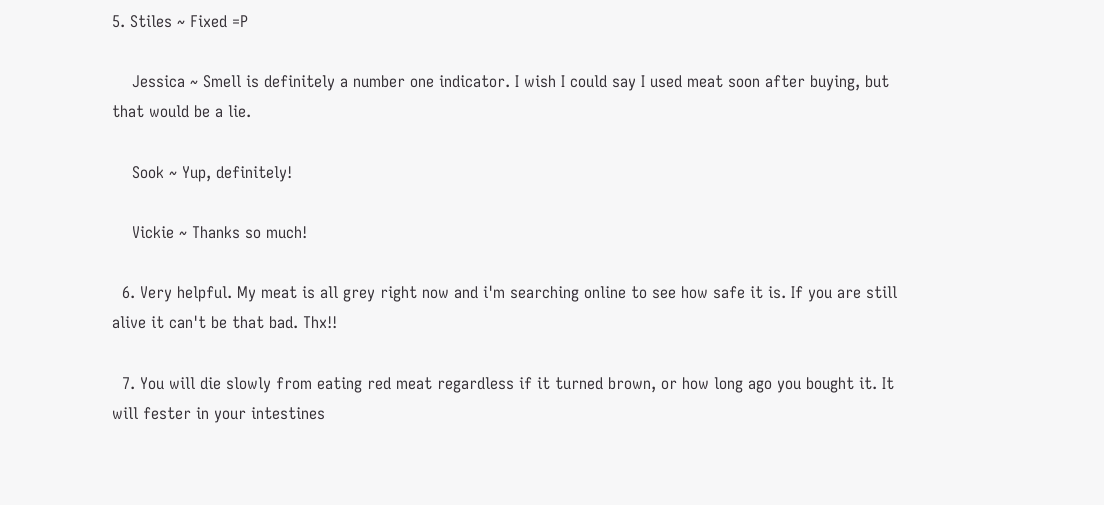5. Stiles ~ Fixed =P

    Jessica ~ Smell is definitely a number one indicator. I wish I could say I used meat soon after buying, but that would be a lie.

    Sook ~ Yup, definitely!

    Vickie ~ Thanks so much!

  6. Very helpful. My meat is all grey right now and i'm searching online to see how safe it is. If you are still alive it can't be that bad. Thx!!

  7. You will die slowly from eating red meat regardless if it turned brown, or how long ago you bought it. It will fester in your intestines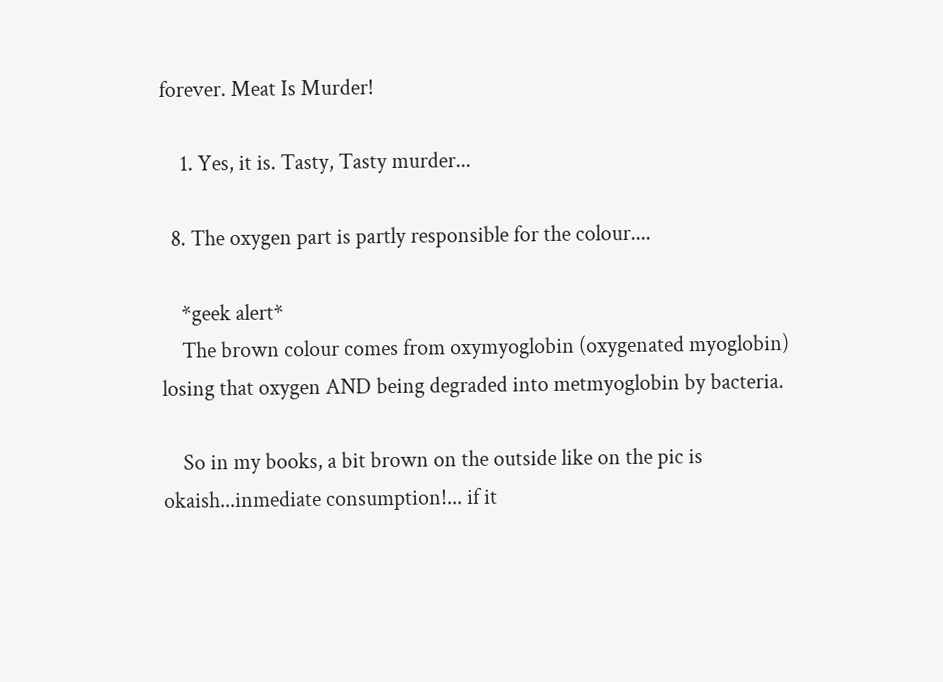forever. Meat Is Murder!

    1. Yes, it is. Tasty, Tasty murder...

  8. The oxygen part is partly responsible for the colour....

    *geek alert*
    The brown colour comes from oxymyoglobin (oxygenated myoglobin) losing that oxygen AND being degraded into metmyoglobin by bacteria.

    So in my books, a bit brown on the outside like on the pic is okaish...inmediate consumption!... if it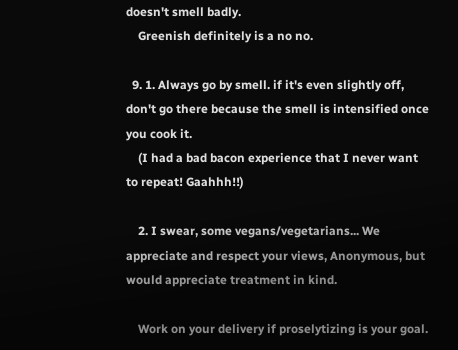doesn't smell badly.
    Greenish definitely is a no no.

  9. 1. Always go by smell. if it's even slightly off, don't go there because the smell is intensified once you cook it.
    (I had a bad bacon experience that I never want to repeat! Gaahhh!!)

    2. I swear, some vegans/vegetarians... We appreciate and respect your views, Anonymous, but would appreciate treatment in kind.

    Work on your delivery if proselytizing is your goal.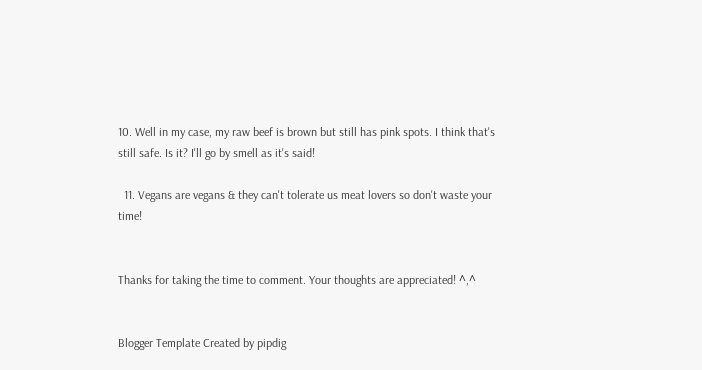10. Well in my case, my raw beef is brown but still has pink spots. I think that's still safe. Is it? I'll go by smell as it's said!

  11. Vegans are vegans & they can't tolerate us meat lovers so don't waste your time!


Thanks for taking the time to comment. Your thoughts are appreciated! ^,^


Blogger Template Created by pipdig